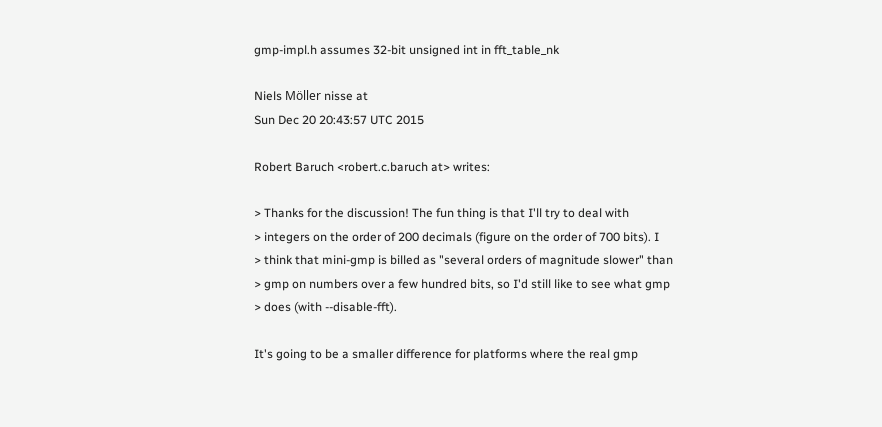gmp-impl.h assumes 32-bit unsigned int in fft_table_nk

Niels Möller nisse at
Sun Dec 20 20:43:57 UTC 2015

Robert Baruch <robert.c.baruch at> writes:

> Thanks for the discussion! The fun thing is that I'll try to deal with
> integers on the order of 200 decimals (figure on the order of 700 bits). I
> think that mini-gmp is billed as "several orders of magnitude slower" than
> gmp on numbers over a few hundred bits, so I'd still like to see what gmp
> does (with --disable-fft).

It's going to be a smaller difference for platforms where the real gmp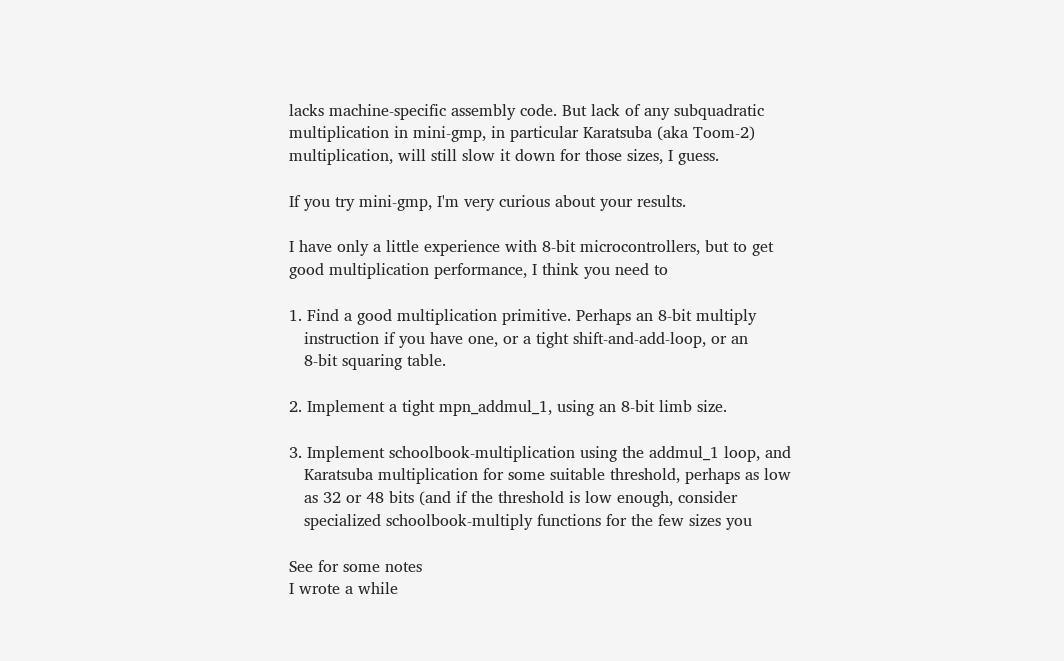lacks machine-specific assembly code. But lack of any subquadratic
multiplication in mini-gmp, in particular Karatsuba (aka Toom-2)
multiplication, will still slow it down for those sizes, I guess.

If you try mini-gmp, I'm very curious about your results.

I have only a little experience with 8-bit microcontrollers, but to get
good multiplication performance, I think you need to

1. Find a good multiplication primitive. Perhaps an 8-bit multiply
   instruction if you have one, or a tight shift-and-add-loop, or an
   8-bit squaring table.

2. Implement a tight mpn_addmul_1, using an 8-bit limb size.

3. Implement schoolbook-multiplication using the addmul_1 loop, and
   Karatsuba multiplication for some suitable threshold, perhaps as low
   as 32 or 48 bits (and if the threshold is low enough, consider
   specialized schoolbook-multiply functions for the few sizes you

See for some notes
I wrote a while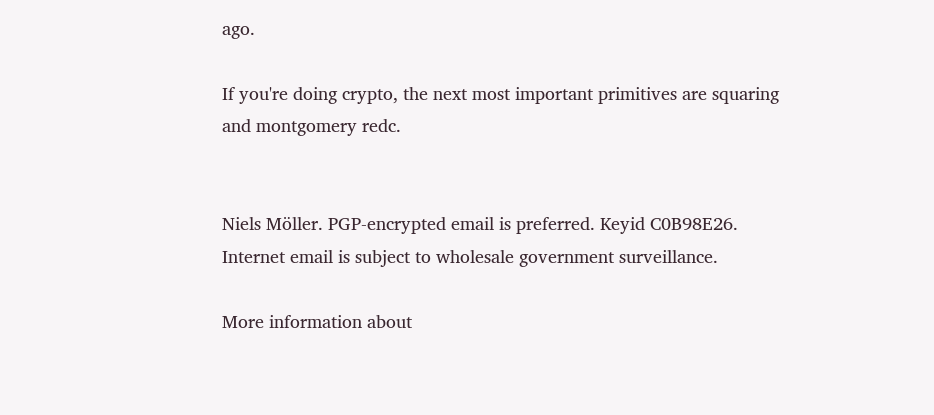ago.

If you're doing crypto, the next most important primitives are squaring
and montgomery redc.


Niels Möller. PGP-encrypted email is preferred. Keyid C0B98E26.
Internet email is subject to wholesale government surveillance.

More information about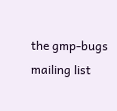the gmp-bugs mailing list